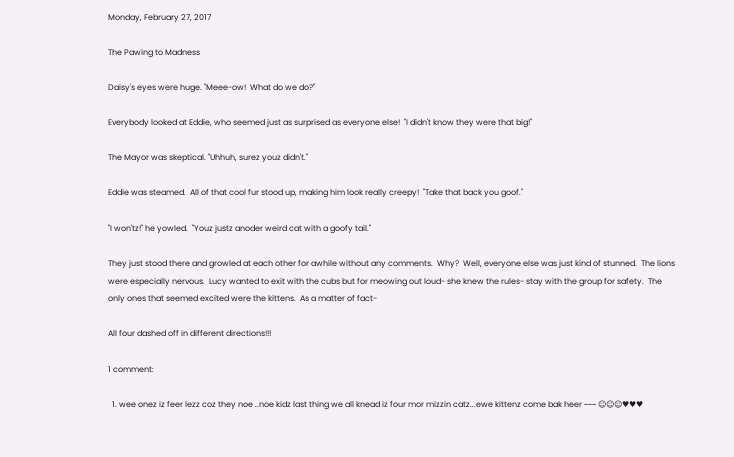Monday, February 27, 2017

The Pawing to Madness

Daisy's eyes were huge. "Meee-ow!  What do we do?"

Everybody looked at Eddie, who seemed just as surprised as everyone else!  "I didn't know they were that big!"

The Mayor was skeptical. "Uhhuh, surez youz didn't."

Eddie was steamed.  All of that cool fur stood up, making him look really creepy!  "Take that back you goof."

"I won'tz!" he yowled.  "Youz justz anoder weird cat with a goofy tail."

They just stood there and growled at each other for awhile without any comments.  Why?  Well, everyone else was just kind of stunned.  The lions were especially nervous.  Lucy wanted to exit with the cubs but for meowing out loud- she knew the rules- stay with the group for safety.  The only ones that seemed excited were the kittens.  As a matter of fact-

All four dashed off in different directions!!!

1 comment:

  1. wee onez iz feer lezz coz they noe ..noe kidz last thing we all knead iz four mor mizzin catz...ewe kittenz come bak heer ~~~ ☺☺☺♥♥♥